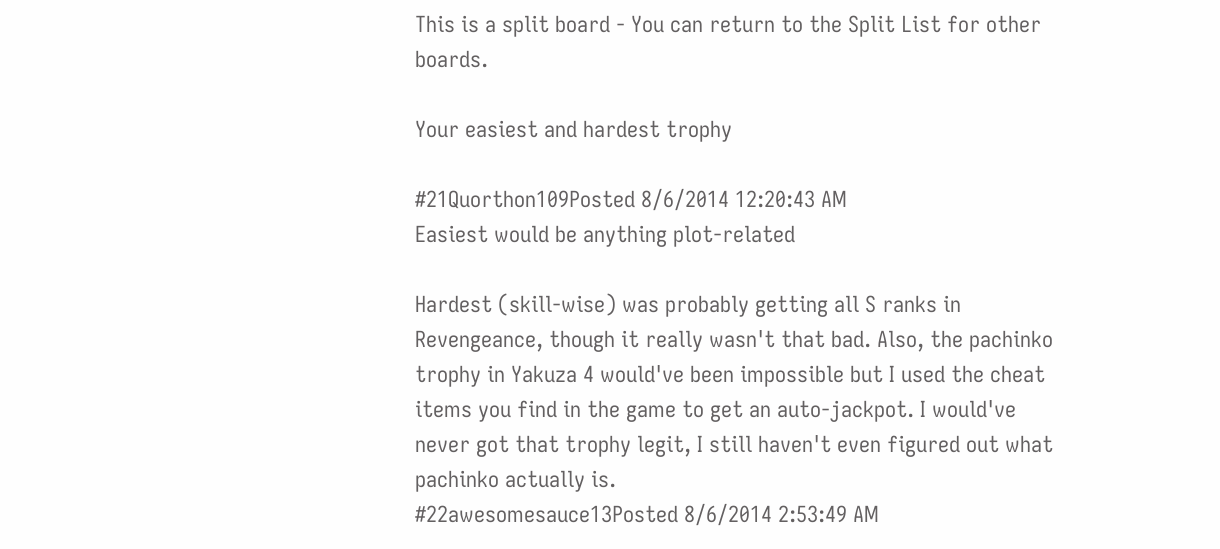This is a split board - You can return to the Split List for other boards.

Your easiest and hardest trophy

#21Quorthon109Posted 8/6/2014 12:20:43 AM
Easiest would be anything plot-related

Hardest (skill-wise) was probably getting all S ranks in Revengeance, though it really wasn't that bad. Also, the pachinko trophy in Yakuza 4 would've been impossible but I used the cheat items you find in the game to get an auto-jackpot. I would've never got that trophy legit, I still haven't even figured out what pachinko actually is.
#22awesomesauce13Posted 8/6/2014 2:53:49 AM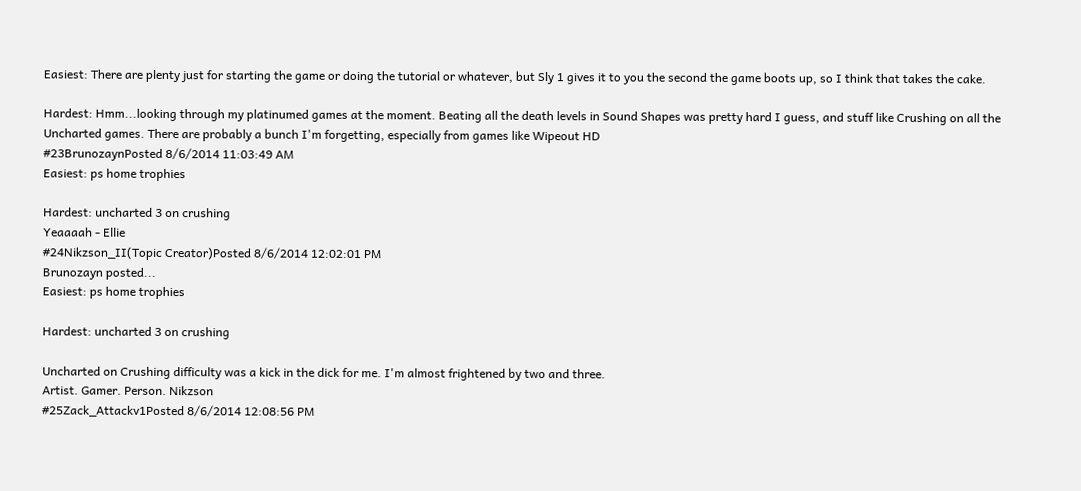Easiest: There are plenty just for starting the game or doing the tutorial or whatever, but Sly 1 gives it to you the second the game boots up, so I think that takes the cake.

Hardest: Hmm...looking through my platinumed games at the moment. Beating all the death levels in Sound Shapes was pretty hard I guess, and stuff like Crushing on all the Uncharted games. There are probably a bunch I'm forgetting, especially from games like Wipeout HD
#23BrunozaynPosted 8/6/2014 11:03:49 AM
Easiest: ps home trophies

Hardest: uncharted 3 on crushing
Yeaaaah - Ellie
#24Nikzson_II(Topic Creator)Posted 8/6/2014 12:02:01 PM
Brunozayn posted...
Easiest: ps home trophies

Hardest: uncharted 3 on crushing

Uncharted on Crushing difficulty was a kick in the dick for me. I'm almost frightened by two and three.
Artist. Gamer. Person. Nikzson
#25Zack_Attackv1Posted 8/6/2014 12:08:56 PM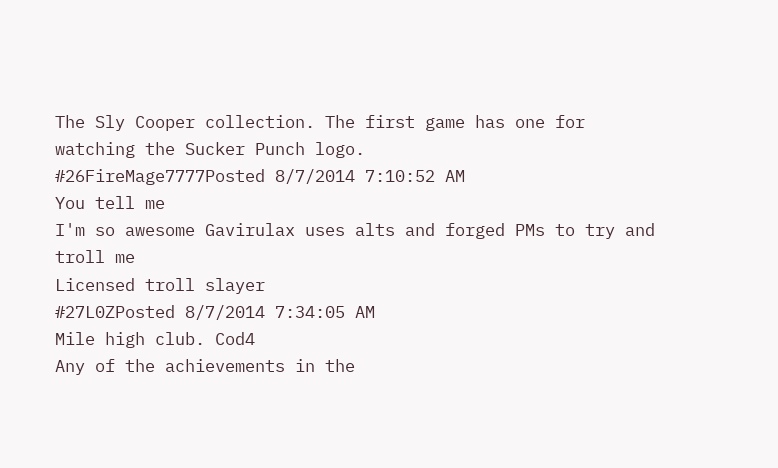The Sly Cooper collection. The first game has one for watching the Sucker Punch logo.
#26FireMage7777Posted 8/7/2014 7:10:52 AM
You tell me
I'm so awesome Gavirulax uses alts and forged PMs to try and troll me
Licensed troll slayer
#27L0ZPosted 8/7/2014 7:34:05 AM
Mile high club. Cod4
Any of the achievements in the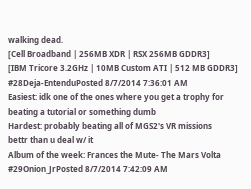walking dead.
[Cell Broadband | 256MB XDR | RSX 256MB GDDR3]
[IBM Tricore 3.2GHz | 10MB Custom ATI | 512 MB GDDR3]
#28Deja-EntenduPosted 8/7/2014 7:36:01 AM
Easiest: idk one of the ones where you get a trophy for beating a tutorial or something dumb
Hardest: probably beating all of MGS2's VR missions
bettr than u deal w/ it
Album of the week: Frances the Mute- The Mars Volta
#29Onion_JrPosted 8/7/2014 7:42:09 AM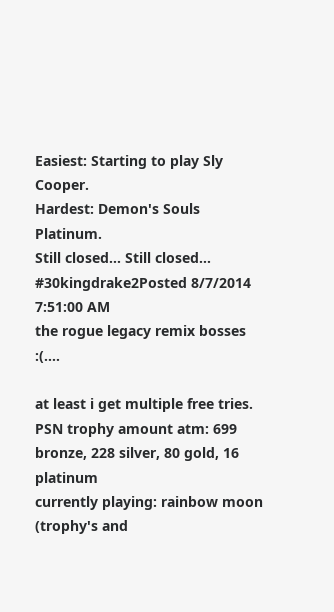Easiest: Starting to play Sly Cooper.
Hardest: Demon's Souls Platinum.
Still closed... Still closed...
#30kingdrake2Posted 8/7/2014 7:51:00 AM
the rogue legacy remix bosses :(....

at least i get multiple free tries.
PSN trophy amount atm: 699 bronze, 228 silver, 80 gold, 16 platinum
currently playing: rainbow moon (trophy's and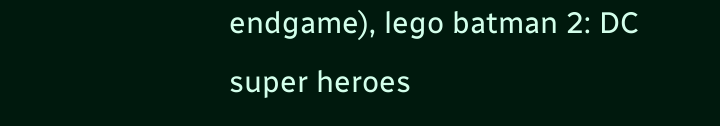endgame), lego batman 2: DC super heroes